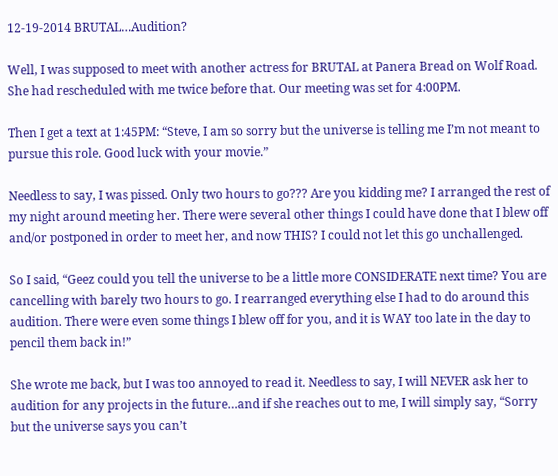12-19-2014 BRUTAL…Audition?

Well, I was supposed to meet with another actress for BRUTAL at Panera Bread on Wolf Road. She had rescheduled with me twice before that. Our meeting was set for 4:00PM.

Then I get a text at 1:45PM: “Steve, I am so sorry but the universe is telling me I’m not meant to pursue this role. Good luck with your movie.”

Needless to say, I was pissed. Only two hours to go??? Are you kidding me? I arranged the rest of my night around meeting her. There were several other things I could have done that I blew off and/or postponed in order to meet her, and now THIS? I could not let this go unchallenged.

So I said, “Geez could you tell the universe to be a little more CONSIDERATE next time? You are cancelling with barely two hours to go. I rearranged everything else I had to do around this audition. There were even some things I blew off for you, and it is WAY too late in the day to pencil them back in!”

She wrote me back, but I was too annoyed to read it. Needless to say, I will NEVER ask her to audition for any projects in the future…and if she reaches out to me, I will simply say, “Sorry but the universe says you can’t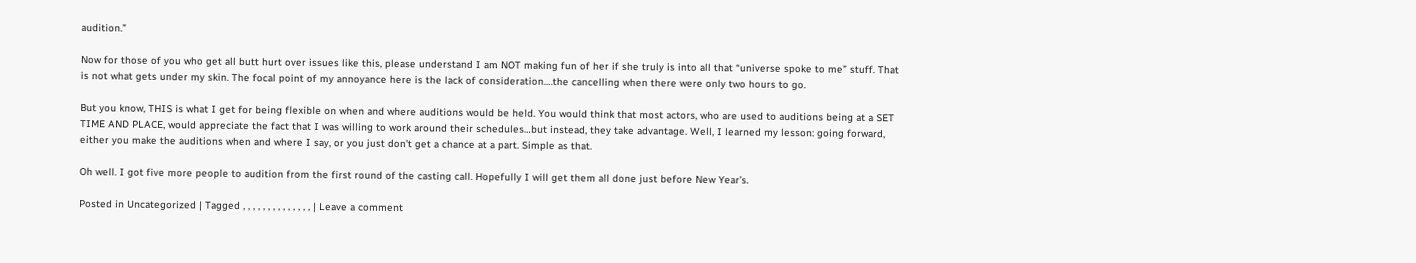audition.”

Now for those of you who get all butt hurt over issues like this, please understand I am NOT making fun of her if she truly is into all that “universe spoke to me” stuff. That is not what gets under my skin. The focal point of my annoyance here is the lack of consideration….the cancelling when there were only two hours to go.

But you know, THIS is what I get for being flexible on when and where auditions would be held. You would think that most actors, who are used to auditions being at a SET TIME AND PLACE, would appreciate the fact that I was willing to work around their schedules…but instead, they take advantage. Well, I learned my lesson: going forward, either you make the auditions when and where I say, or you just don’t get a chance at a part. Simple as that.

Oh well. I got five more people to audition from the first round of the casting call. Hopefully I will get them all done just before New Year’s.

Posted in Uncategorized | Tagged , , , , , , , , , , , , , , | Leave a comment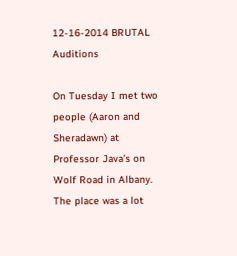12-16-2014 BRUTAL Auditions

On Tuesday I met two people (Aaron and Sheradawn) at Professor Java’s on Wolf Road in Albany. The place was a lot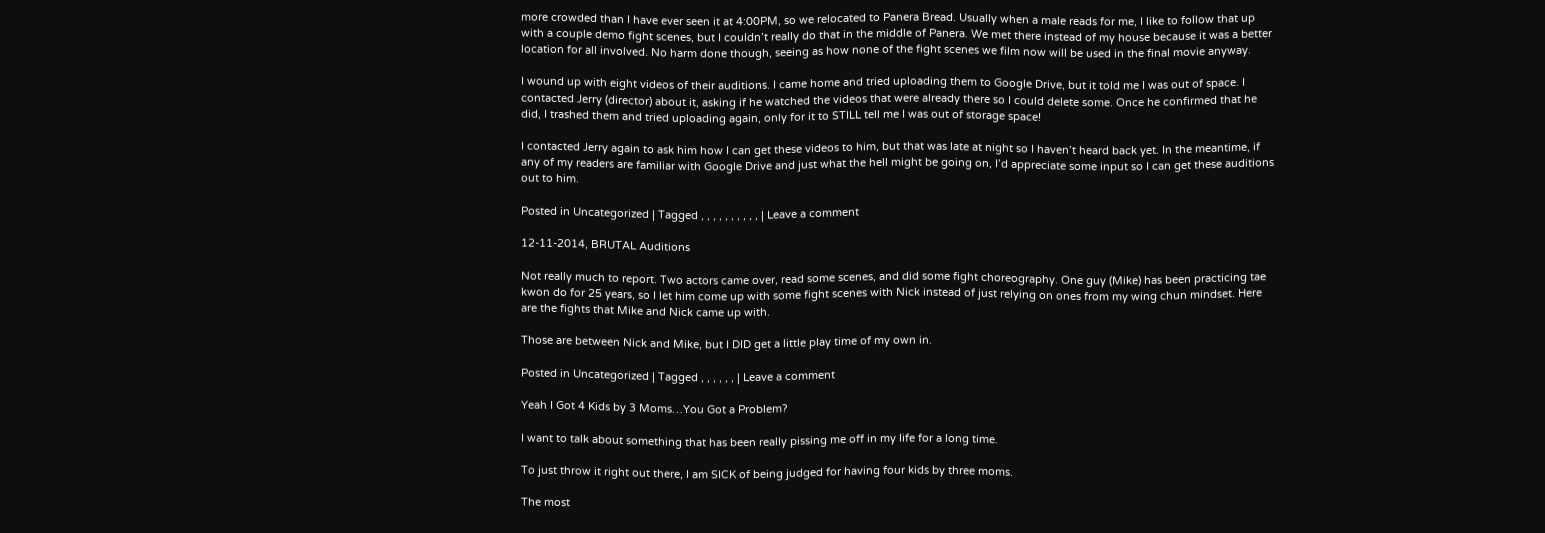more crowded than I have ever seen it at 4:00PM, so we relocated to Panera Bread. Usually when a male reads for me, I like to follow that up with a couple demo fight scenes, but I couldn’t really do that in the middle of Panera. We met there instead of my house because it was a better location for all involved. No harm done though, seeing as how none of the fight scenes we film now will be used in the final movie anyway.

I wound up with eight videos of their auditions. I came home and tried uploading them to Google Drive, but it told me I was out of space. I contacted Jerry (director) about it, asking if he watched the videos that were already there so I could delete some. Once he confirmed that he did, I trashed them and tried uploading again, only for it to STILL tell me I was out of storage space!

I contacted Jerry again to ask him how I can get these videos to him, but that was late at night so I haven’t heard back yet. In the meantime, if any of my readers are familiar with Google Drive and just what the hell might be going on, I’d appreciate some input so I can get these auditions out to him.

Posted in Uncategorized | Tagged , , , , , , , , , , | Leave a comment

12-11-2014, BRUTAL Auditions

Not really much to report. Two actors came over, read some scenes, and did some fight choreography. One guy (Mike) has been practicing tae kwon do for 25 years, so I let him come up with some fight scenes with Nick instead of just relying on ones from my wing chun mindset. Here are the fights that Mike and Nick came up with.

Those are between Nick and Mike, but I DID get a little play time of my own in.

Posted in Uncategorized | Tagged , , , , , , | Leave a comment

Yeah I Got 4 Kids by 3 Moms…You Got a Problem?

I want to talk about something that has been really pissing me off in my life for a long time.

To just throw it right out there, I am SICK of being judged for having four kids by three moms.

The most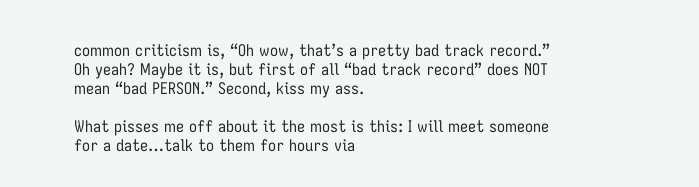common criticism is, “Oh wow, that’s a pretty bad track record.” Oh yeah? Maybe it is, but first of all “bad track record” does NOT mean “bad PERSON.” Second, kiss my ass.

What pisses me off about it the most is this: I will meet someone for a date…talk to them for hours via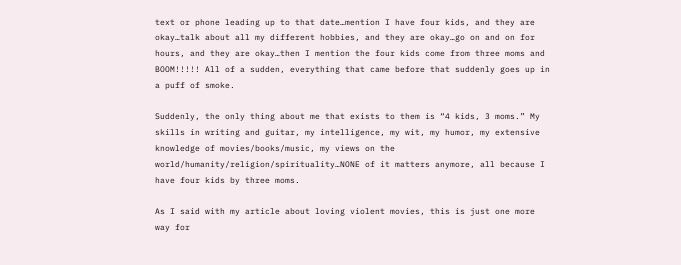text or phone leading up to that date…mention I have four kids, and they are okay…talk about all my different hobbies, and they are okay…go on and on for hours, and they are okay…then I mention the four kids come from three moms and BOOM!!!!! All of a sudden, everything that came before that suddenly goes up in a puff of smoke.

Suddenly, the only thing about me that exists to them is “4 kids, 3 moms.” My skills in writing and guitar, my intelligence, my wit, my humor, my extensive knowledge of movies/books/music, my views on the world/humanity/religion/spirituality…NONE of it matters anymore, all because I have four kids by three moms.

As I said with my article about loving violent movies, this is just one more way for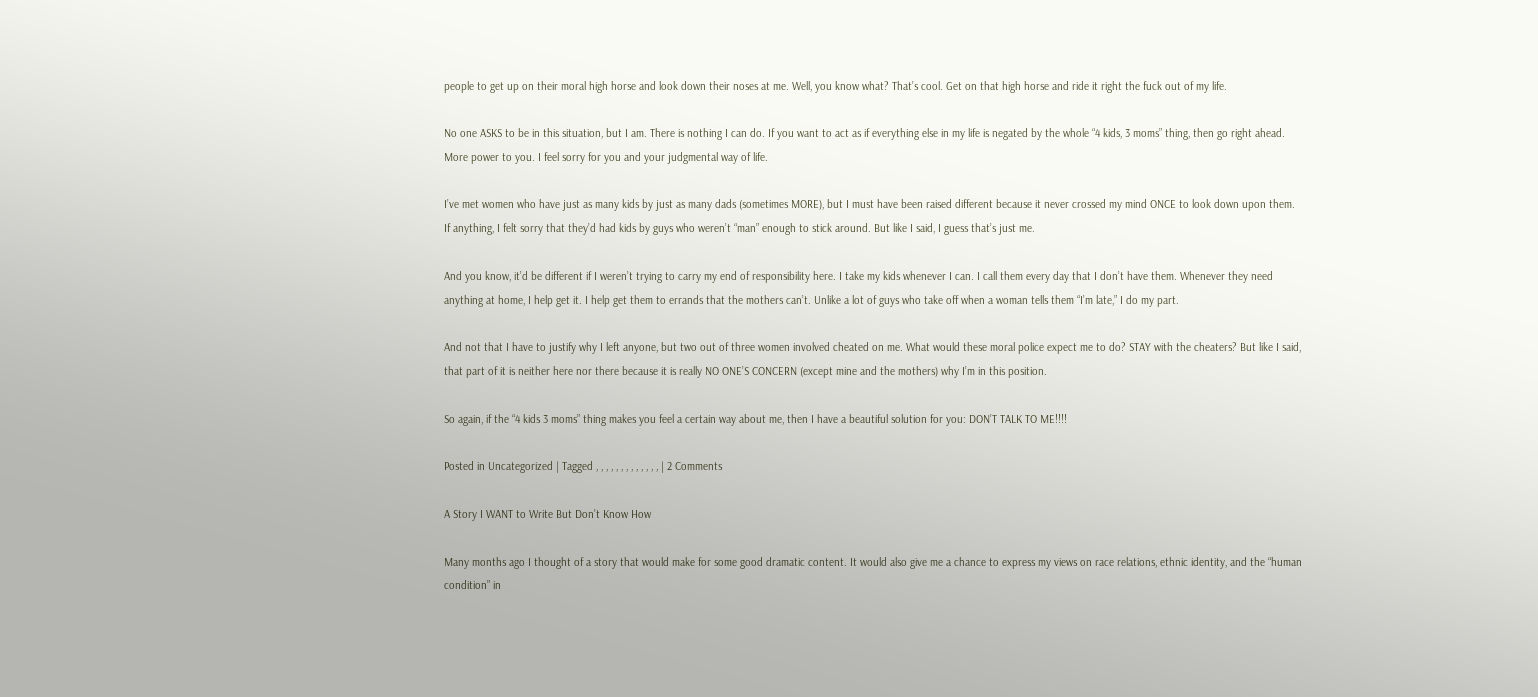people to get up on their moral high horse and look down their noses at me. Well, you know what? That’s cool. Get on that high horse and ride it right the fuck out of my life.

No one ASKS to be in this situation, but I am. There is nothing I can do. If you want to act as if everything else in my life is negated by the whole “4 kids, 3 moms” thing, then go right ahead. More power to you. I feel sorry for you and your judgmental way of life.

I’ve met women who have just as many kids by just as many dads (sometimes MORE), but I must have been raised different because it never crossed my mind ONCE to look down upon them. If anything, I felt sorry that they’d had kids by guys who weren’t “man” enough to stick around. But like I said, I guess that’s just me.

And you know, it’d be different if I weren’t trying to carry my end of responsibility here. I take my kids whenever I can. I call them every day that I don’t have them. Whenever they need anything at home, I help get it. I help get them to errands that the mothers can’t. Unlike a lot of guys who take off when a woman tells them “I’m late,” I do my part.

And not that I have to justify why I left anyone, but two out of three women involved cheated on me. What would these moral police expect me to do? STAY with the cheaters? But like I said, that part of it is neither here nor there because it is really NO ONE’S CONCERN (except mine and the mothers) why I’m in this position.

So again, if the “4 kids 3 moms” thing makes you feel a certain way about me, then I have a beautiful solution for you: DON’T TALK TO ME!!!!

Posted in Uncategorized | Tagged , , , , , , , , , , , , , | 2 Comments

A Story I WANT to Write But Don’t Know How

Many months ago I thought of a story that would make for some good dramatic content. It would also give me a chance to express my views on race relations, ethnic identity, and the “human condition” in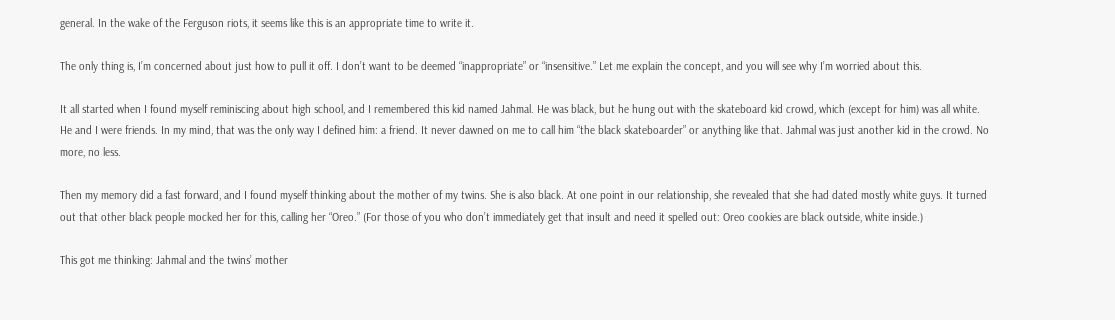general. In the wake of the Ferguson riots, it seems like this is an appropriate time to write it.

The only thing is, I’m concerned about just how to pull it off. I don’t want to be deemed “inappropriate” or “insensitive.” Let me explain the concept, and you will see why I’m worried about this.

It all started when I found myself reminiscing about high school, and I remembered this kid named Jahmal. He was black, but he hung out with the skateboard kid crowd, which (except for him) was all white. He and I were friends. In my mind, that was the only way I defined him: a friend. It never dawned on me to call him “the black skateboarder” or anything like that. Jahmal was just another kid in the crowd. No more, no less.

Then my memory did a fast forward, and I found myself thinking about the mother of my twins. She is also black. At one point in our relationship, she revealed that she had dated mostly white guys. It turned out that other black people mocked her for this, calling her “Oreo.” (For those of you who don’t immediately get that insult and need it spelled out: Oreo cookies are black outside, white inside.)

This got me thinking: Jahmal and the twins’ mother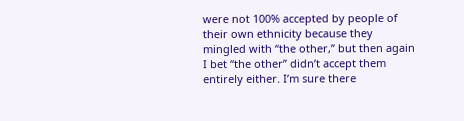were not 100% accepted by people of their own ethnicity because they mingled with “the other,” but then again I bet “the other” didn’t accept them entirely either. I’m sure there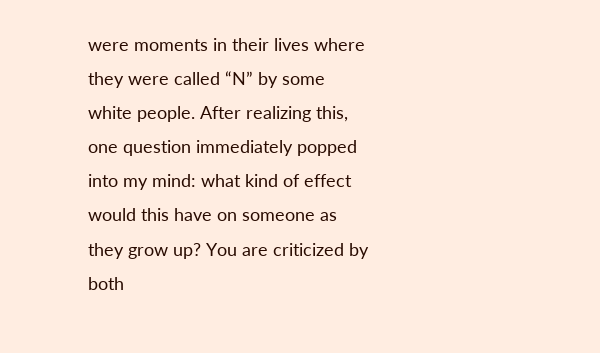were moments in their lives where they were called “N” by some white people. After realizing this, one question immediately popped into my mind: what kind of effect would this have on someone as they grow up? You are criticized by both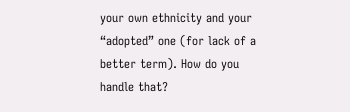your own ethnicity and your “adopted” one (for lack of a better term). How do you handle that?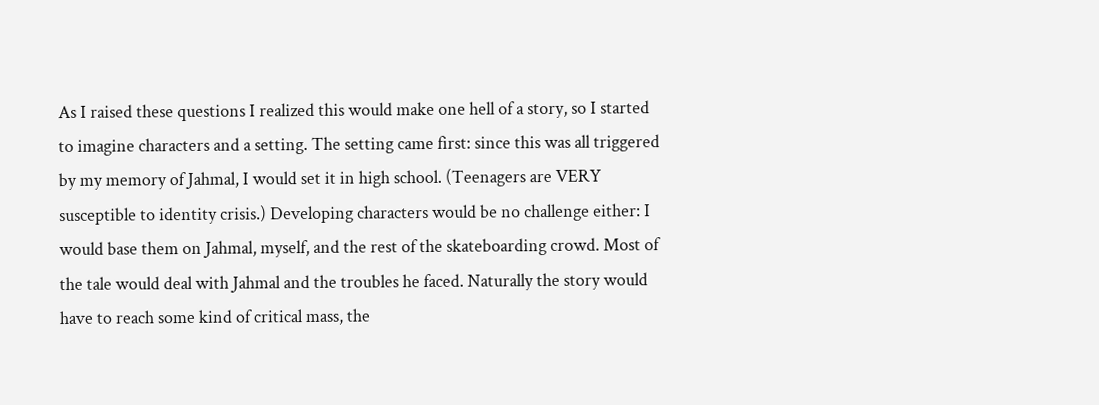As I raised these questions I realized this would make one hell of a story, so I started to imagine characters and a setting. The setting came first: since this was all triggered by my memory of Jahmal, I would set it in high school. (Teenagers are VERY susceptible to identity crisis.) Developing characters would be no challenge either: I would base them on Jahmal, myself, and the rest of the skateboarding crowd. Most of the tale would deal with Jahmal and the troubles he faced. Naturally the story would have to reach some kind of critical mass, the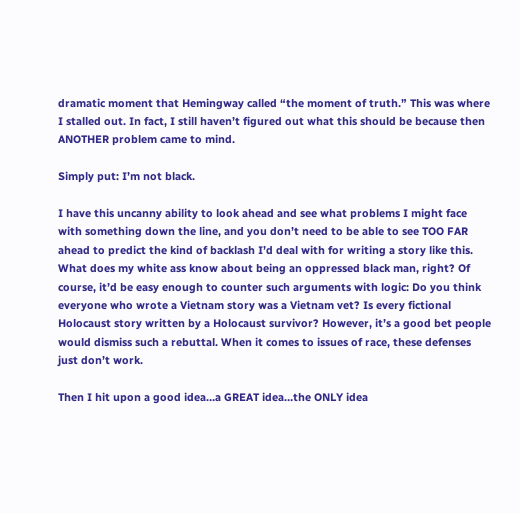dramatic moment that Hemingway called “the moment of truth.” This was where I stalled out. In fact, I still haven’t figured out what this should be because then ANOTHER problem came to mind.

Simply put: I’m not black.

I have this uncanny ability to look ahead and see what problems I might face with something down the line, and you don’t need to be able to see TOO FAR ahead to predict the kind of backlash I’d deal with for writing a story like this. What does my white ass know about being an oppressed black man, right? Of course, it’d be easy enough to counter such arguments with logic: Do you think everyone who wrote a Vietnam story was a Vietnam vet? Is every fictional Holocaust story written by a Holocaust survivor? However, it’s a good bet people would dismiss such a rebuttal. When it comes to issues of race, these defenses just don’t work.

Then I hit upon a good idea…a GREAT idea…the ONLY idea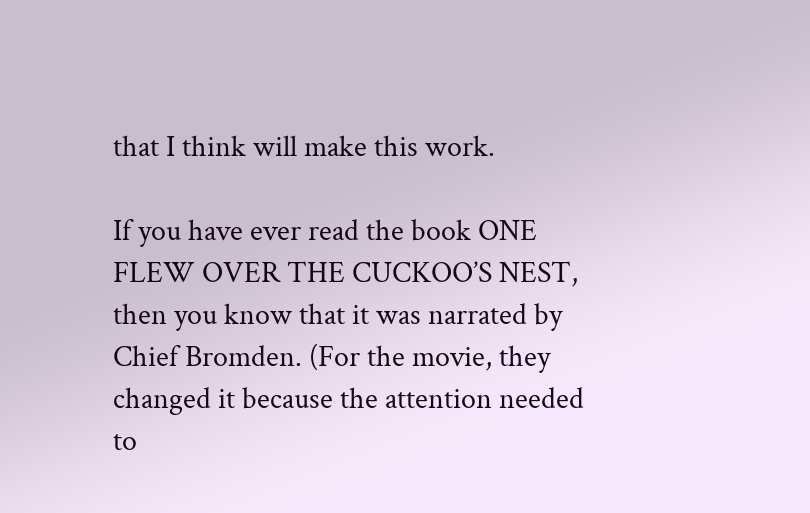that I think will make this work.

If you have ever read the book ONE FLEW OVER THE CUCKOO’S NEST, then you know that it was narrated by Chief Bromden. (For the movie, they changed it because the attention needed to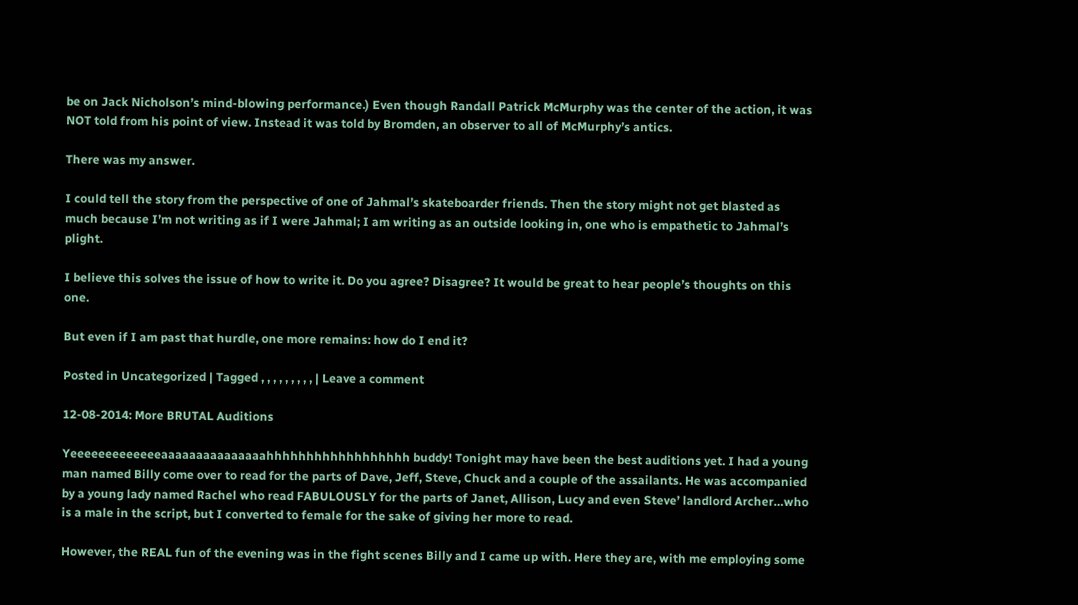be on Jack Nicholson’s mind-blowing performance.) Even though Randall Patrick McMurphy was the center of the action, it was NOT told from his point of view. Instead it was told by Bromden, an observer to all of McMurphy’s antics.

There was my answer.

I could tell the story from the perspective of one of Jahmal’s skateboarder friends. Then the story might not get blasted as much because I’m not writing as if I were Jahmal; I am writing as an outside looking in, one who is empathetic to Jahmal’s plight.

I believe this solves the issue of how to write it. Do you agree? Disagree? It would be great to hear people’s thoughts on this one.

But even if I am past that hurdle, one more remains: how do I end it?

Posted in Uncategorized | Tagged , , , , , , , , , | Leave a comment

12-08-2014: More BRUTAL Auditions

Yeeeeeeeeeeeeeaaaaaaaaaaaaaaahhhhhhhhhhhhhhhhhh buddy! Tonight may have been the best auditions yet. I had a young man named Billy come over to read for the parts of Dave, Jeff, Steve, Chuck and a couple of the assailants. He was accompanied by a young lady named Rachel who read FABULOUSLY for the parts of Janet, Allison, Lucy and even Steve’ landlord Archer…who is a male in the script, but I converted to female for the sake of giving her more to read.

However, the REAL fun of the evening was in the fight scenes Billy and I came up with. Here they are, with me employing some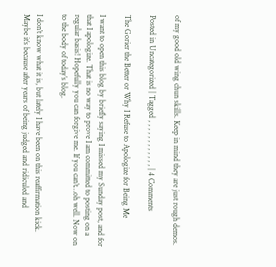of my good old wing chun skills. Keep in mind they are just rough demos.

Posted in Uncategorized | Tagged , , , , , , , , , , , , | 4 Comments

The Gorier the Better or Why I Refuse to Apologize for Being Me

I want to open this blog by briefly saying I missed my Sunday post, and for that I apologize. That is no way to prove I am committed to posting on a regular basis! Hopefully you can forgive me. If you can’t…oh well. Now on to the body of today’s blog.

I don’t know what it is, but lately I have been on this reaffirmation kick. Maybe it’s because after years of being judged and ridiculed and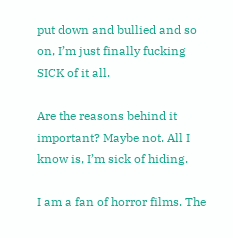put down and bullied and so on, I’m just finally fucking SICK of it all.

Are the reasons behind it important? Maybe not. All I know is, I’m sick of hiding.

I am a fan of horror films. The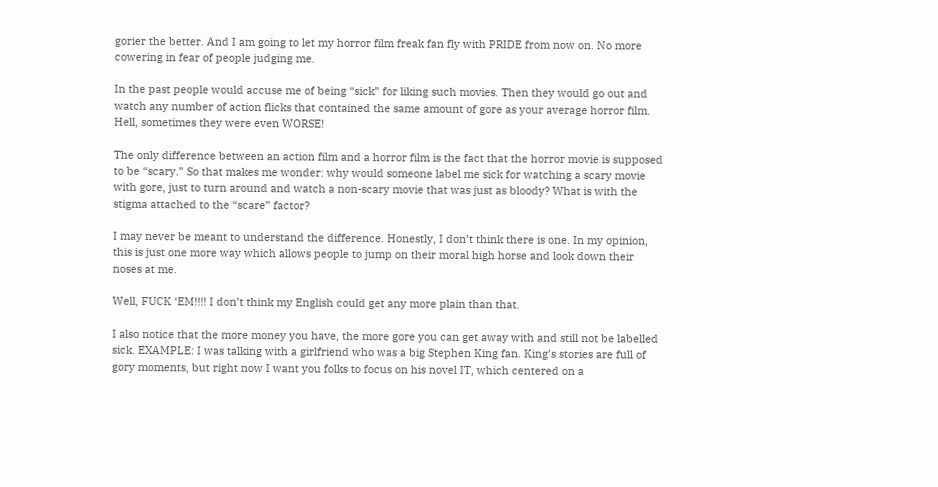gorier the better. And I am going to let my horror film freak fan fly with PRIDE from now on. No more cowering in fear of people judging me.

In the past people would accuse me of being “sick” for liking such movies. Then they would go out and watch any number of action flicks that contained the same amount of gore as your average horror film. Hell, sometimes they were even WORSE!

The only difference between an action film and a horror film is the fact that the horror movie is supposed to be “scary.” So that makes me wonder: why would someone label me sick for watching a scary movie with gore, just to turn around and watch a non-scary movie that was just as bloody? What is with the stigma attached to the “scare” factor?

I may never be meant to understand the difference. Honestly, I don’t think there is one. In my opinion, this is just one more way which allows people to jump on their moral high horse and look down their noses at me.

Well, FUCK ‘EM!!!! I don’t think my English could get any more plain than that.

I also notice that the more money you have, the more gore you can get away with and still not be labelled sick. EXAMPLE: I was talking with a girlfriend who was a big Stephen King fan. King’s stories are full of gory moments, but right now I want you folks to focus on his novel IT, which centered on a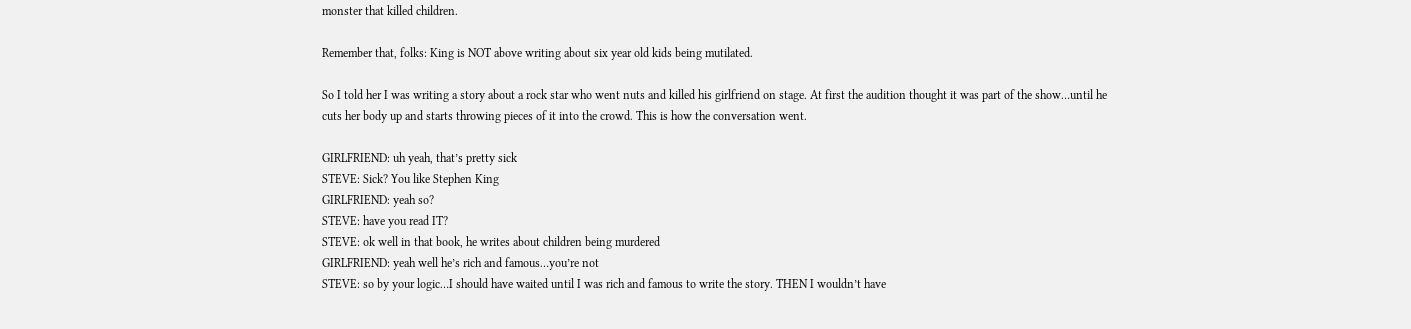monster that killed children.

Remember that, folks: King is NOT above writing about six year old kids being mutilated.

So I told her I was writing a story about a rock star who went nuts and killed his girlfriend on stage. At first the audition thought it was part of the show…until he cuts her body up and starts throwing pieces of it into the crowd. This is how the conversation went.

GIRLFRIEND: uh yeah, that’s pretty sick
STEVE: Sick? You like Stephen King
GIRLFRIEND: yeah so?
STEVE: have you read IT?
STEVE: ok well in that book, he writes about children being murdered
GIRLFRIEND: yeah well he’s rich and famous…you’re not
STEVE: so by your logic…I should have waited until I was rich and famous to write the story. THEN I wouldn’t have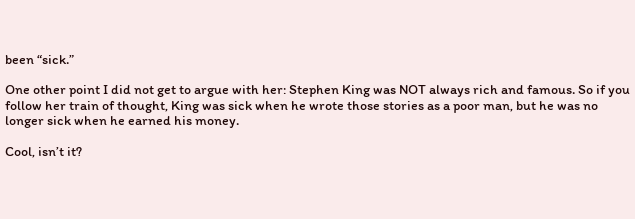been “sick.”

One other point I did not get to argue with her: Stephen King was NOT always rich and famous. So if you follow her train of thought, King was sick when he wrote those stories as a poor man, but he was no longer sick when he earned his money.

Cool, isn’t it?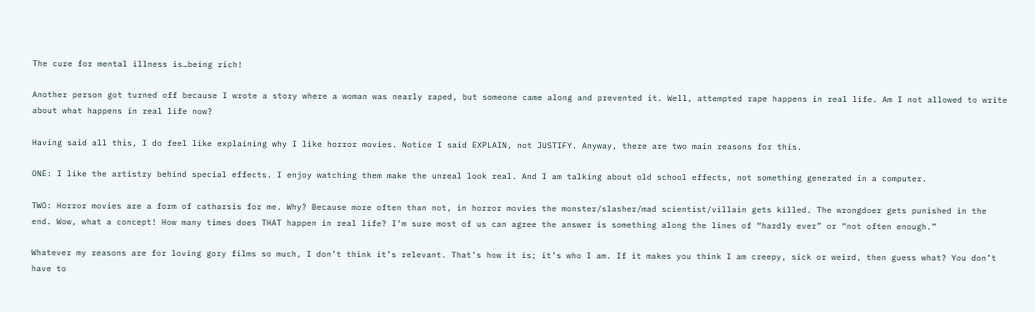The cure for mental illness is…being rich!

Another person got turned off because I wrote a story where a woman was nearly raped, but someone came along and prevented it. Well, attempted rape happens in real life. Am I not allowed to write about what happens in real life now?

Having said all this, I do feel like explaining why I like horror movies. Notice I said EXPLAIN, not JUSTIFY. Anyway, there are two main reasons for this.

ONE: I like the artistry behind special effects. I enjoy watching them make the unreal look real. And I am talking about old school effects, not something generated in a computer.

TWO: Horror movies are a form of catharsis for me. Why? Because more often than not, in horror movies the monster/slasher/mad scientist/villain gets killed. The wrongdoer gets punished in the end. Wow, what a concept! How many times does THAT happen in real life? I’m sure most of us can agree the answer is something along the lines of “hardly ever” or “not often enough.”

Whatever my reasons are for loving gory films so much, I don’t think it’s relevant. That’s how it is; it’s who I am. If it makes you think I am creepy, sick or weird, then guess what? You don’t have to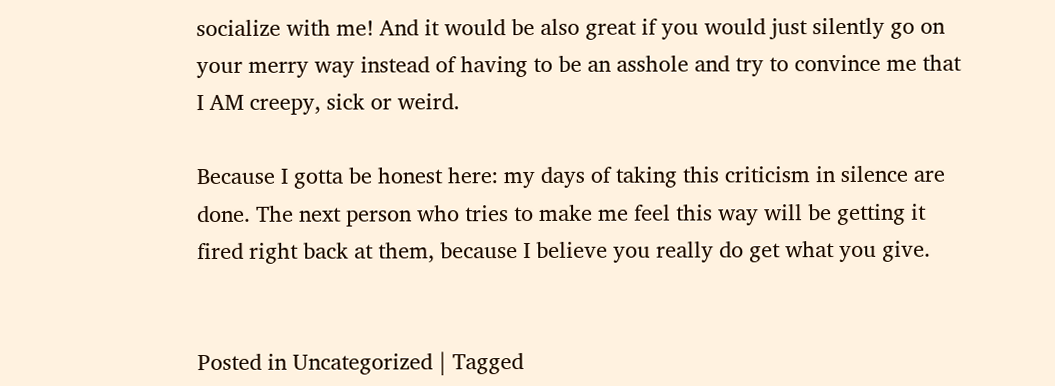socialize with me! And it would be also great if you would just silently go on your merry way instead of having to be an asshole and try to convince me that I AM creepy, sick or weird.

Because I gotta be honest here: my days of taking this criticism in silence are done. The next person who tries to make me feel this way will be getting it fired right back at them, because I believe you really do get what you give.


Posted in Uncategorized | Tagged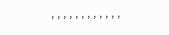, , , , , , , , , , , ,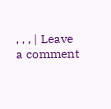, , , | Leave a comment